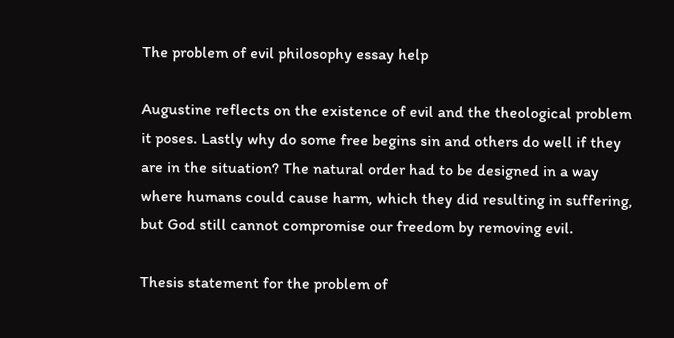The problem of evil philosophy essay help

Augustine reflects on the existence of evil and the theological problem it poses. Lastly why do some free begins sin and others do well if they are in the situation? The natural order had to be designed in a way where humans could cause harm, which they did resulting in suffering, but God still cannot compromise our freedom by removing evil.

Thesis statement for the problem of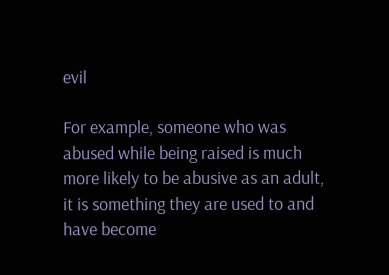evil

For example, someone who was abused while being raised is much more likely to be abusive as an adult, it is something they are used to and have become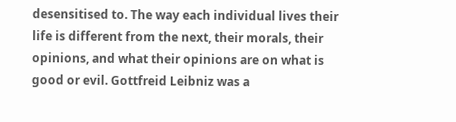desensitised to. The way each individual lives their life is different from the next, their morals, their opinions, and what their opinions are on what is good or evil. Gottfreid Leibniz was a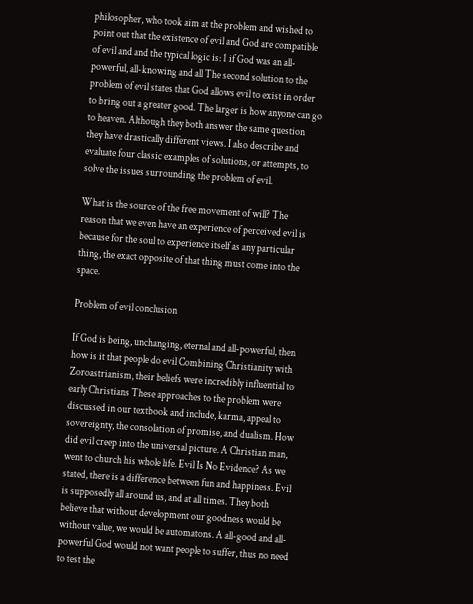philosopher, who took aim at the problem and wished to point out that the existence of evil and God are compatible of evil and and the typical logic is: 1 if God was an all-powerful, all-knowing and all The second solution to the problem of evil states that God allows evil to exist in order to bring out a greater good. The larger is how anyone can go to heaven. Although they both answer the same question they have drastically different views. I also describe and evaluate four classic examples of solutions, or attempts, to solve the issues surrounding the problem of evil.

What is the source of the free movement of will? The reason that we even have an experience of perceived evil is because for the soul to experience itself as any particular thing, the exact opposite of that thing must come into the space.

Problem of evil conclusion

If God is being, unchanging, eternal and all-powerful, then how is it that people do evil Combining Christianity with Zoroastrianism, their beliefs were incredibly influential to early Christians These approaches to the problem were discussed in our textbook and include, karma, appeal to sovereignty, the consolation of promise, and dualism. How did evil creep into the universal picture. A Christian man, went to church his whole life. Evil Is No Evidence? As we stated, there is a difference between fun and happiness. Evil is supposedly all around us, and at all times. They both believe that without development our goodness would be without value, we would be automatons. A all-good and all- powerful God would not want people to suffer, thus no need to test the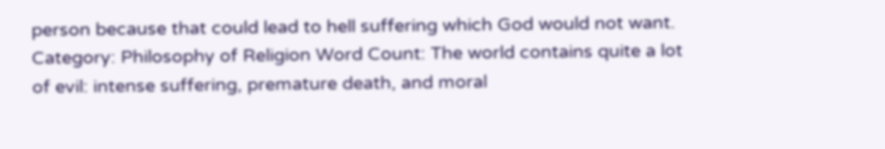person because that could lead to hell suffering which God would not want. Category: Philosophy of Religion Word Count: The world contains quite a lot of evil: intense suffering, premature death, and moral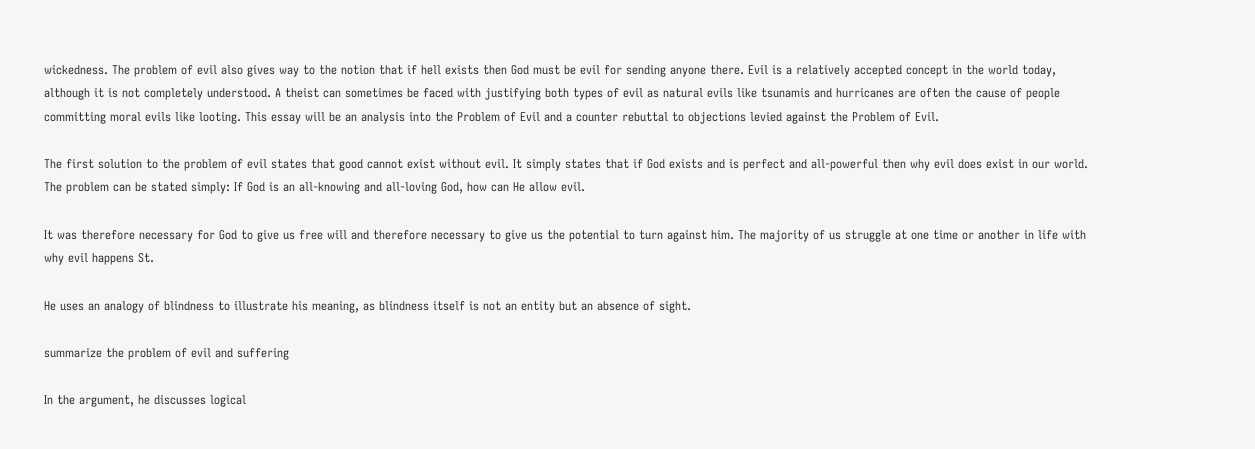wickedness. The problem of evil also gives way to the notion that if hell exists then God must be evil for sending anyone there. Evil is a relatively accepted concept in the world today, although it is not completely understood. A theist can sometimes be faced with justifying both types of evil as natural evils like tsunamis and hurricanes are often the cause of people committing moral evils like looting. This essay will be an analysis into the Problem of Evil and a counter rebuttal to objections levied against the Problem of Evil.

The first solution to the problem of evil states that good cannot exist without evil. It simply states that if God exists and is perfect and all-powerful then why evil does exist in our world. The problem can be stated simply: If God is an all-knowing and all-loving God, how can He allow evil.

It was therefore necessary for God to give us free will and therefore necessary to give us the potential to turn against him. The majority of us struggle at one time or another in life with why evil happens St.

He uses an analogy of blindness to illustrate his meaning, as blindness itself is not an entity but an absence of sight.

summarize the problem of evil and suffering

In the argument, he discusses logical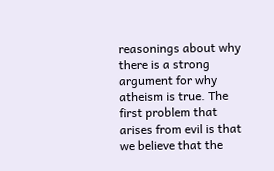reasonings about why there is a strong argument for why atheism is true. The first problem that arises from evil is that we believe that the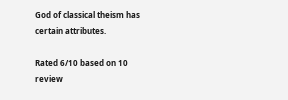God of classical theism has certain attributes.

Rated 6/10 based on 10 review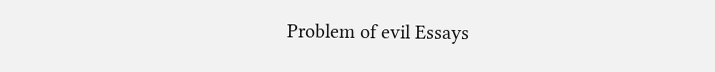Problem of evil Essays